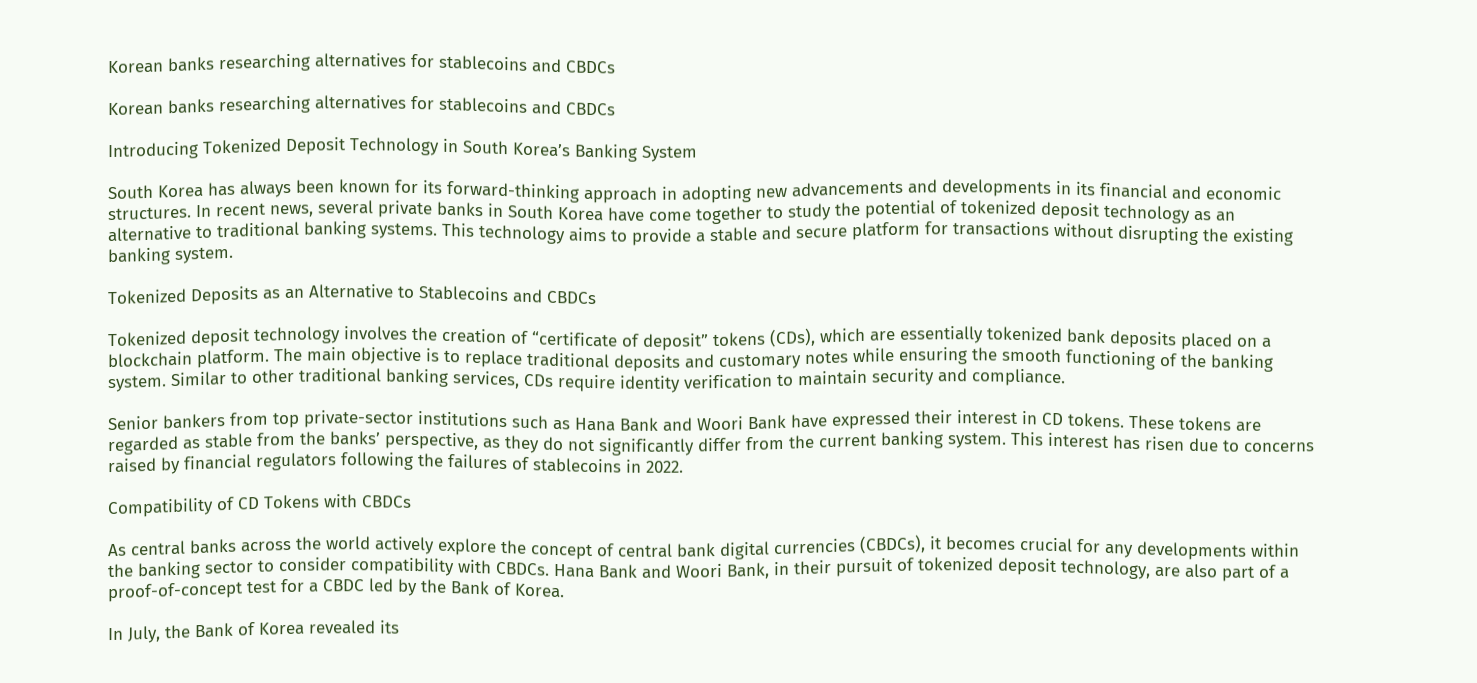Korean banks researching alternatives for stablecoins and CBDCs

Korean banks researching alternatives for stablecoins and CBDCs

Introducing Tokenized Deposit Technology in South Korea’s Banking System

South Korea has always been known for its forward-thinking approach in adopting new advancements and developments in its financial and economic structures. In recent news, several private banks in South Korea have come together to study the potential of tokenized deposit technology as an alternative to traditional banking systems. This technology aims to provide a stable and secure platform for transactions without disrupting the existing banking system.

Tokenized Deposits as an Alternative to Stablecoins and CBDCs

Tokenized deposit technology involves the creation of “certificate of deposit” tokens (CDs), which are essentially tokenized bank deposits placed on a blockchain platform. The main objective is to replace traditional deposits and customary notes while ensuring the smooth functioning of the banking system. Similar to other traditional banking services, CDs require identity verification to maintain security and compliance.

Senior bankers from top private-sector institutions such as Hana Bank and Woori Bank have expressed their interest in CD tokens. These tokens are regarded as stable from the banks’ perspective, as they do not significantly differ from the current banking system. This interest has risen due to concerns raised by financial regulators following the failures of stablecoins in 2022.

Compatibility of CD Tokens with CBDCs

As central banks across the world actively explore the concept of central bank digital currencies (CBDCs), it becomes crucial for any developments within the banking sector to consider compatibility with CBDCs. Hana Bank and Woori Bank, in their pursuit of tokenized deposit technology, are also part of a proof-of-concept test for a CBDC led by the Bank of Korea.

In July, the Bank of Korea revealed its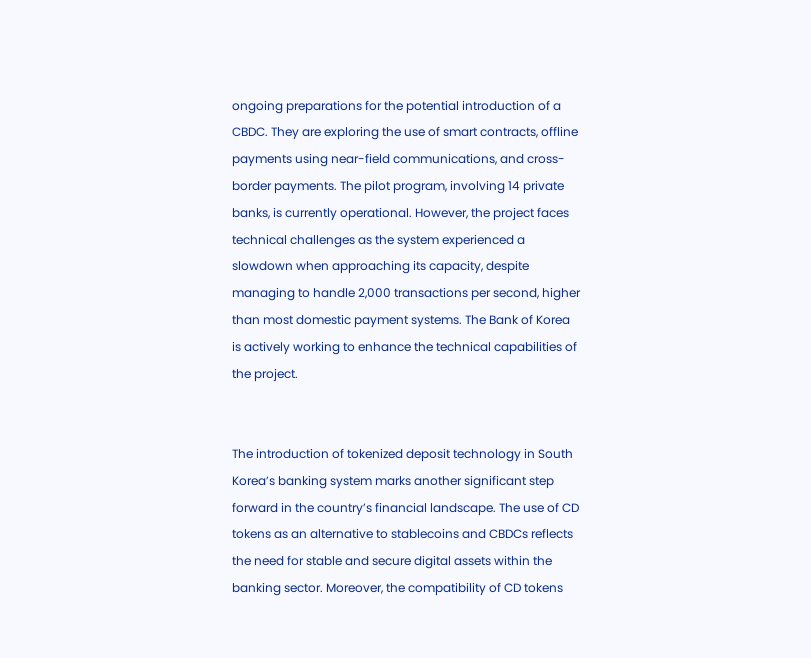ongoing preparations for the potential introduction of a CBDC. They are exploring the use of smart contracts, offline payments using near-field communications, and cross-border payments. The pilot program, involving 14 private banks, is currently operational. However, the project faces technical challenges as the system experienced a slowdown when approaching its capacity, despite managing to handle 2,000 transactions per second, higher than most domestic payment systems. The Bank of Korea is actively working to enhance the technical capabilities of the project.


The introduction of tokenized deposit technology in South Korea’s banking system marks another significant step forward in the country’s financial landscape. The use of CD tokens as an alternative to stablecoins and CBDCs reflects the need for stable and secure digital assets within the banking sector. Moreover, the compatibility of CD tokens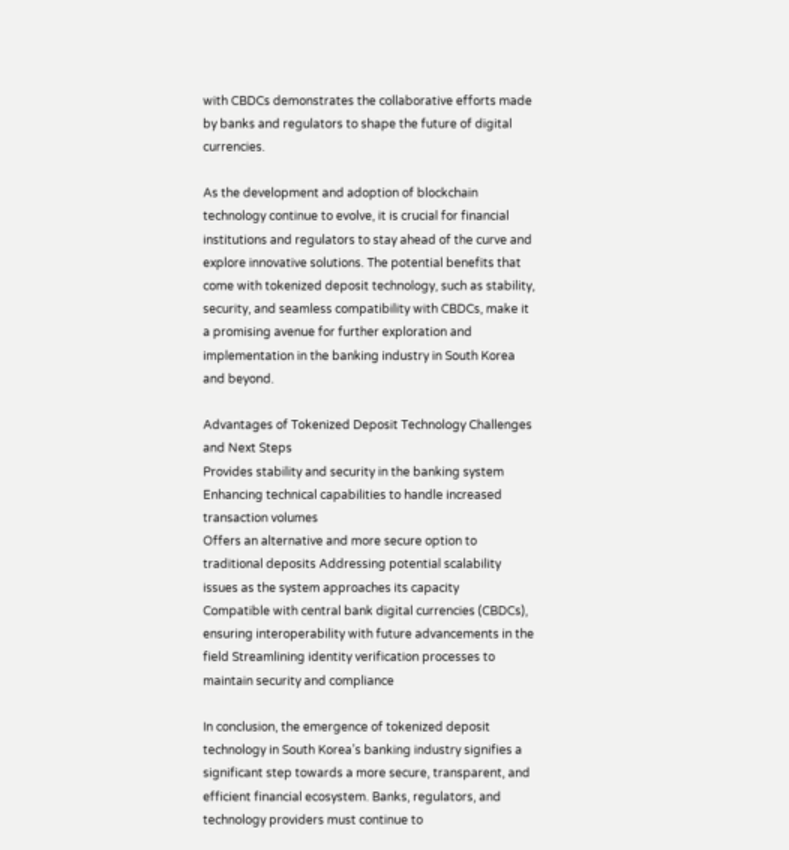with CBDCs demonstrates the collaborative efforts made by banks and regulators to shape the future of digital currencies.

As the development and adoption of blockchain technology continue to evolve, it is crucial for financial institutions and regulators to stay ahead of the curve and explore innovative solutions. The potential benefits that come with tokenized deposit technology, such as stability, security, and seamless compatibility with CBDCs, make it a promising avenue for further exploration and implementation in the banking industry in South Korea and beyond.

Advantages of Tokenized Deposit Technology Challenges and Next Steps
Provides stability and security in the banking system Enhancing technical capabilities to handle increased transaction volumes
Offers an alternative and more secure option to traditional deposits Addressing potential scalability issues as the system approaches its capacity
Compatible with central bank digital currencies (CBDCs), ensuring interoperability with future advancements in the field Streamlining identity verification processes to maintain security and compliance

In conclusion, the emergence of tokenized deposit technology in South Korea’s banking industry signifies a significant step towards a more secure, transparent, and efficient financial ecosystem. Banks, regulators, and technology providers must continue to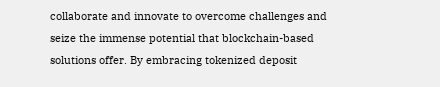collaborate and innovate to overcome challenges and seize the immense potential that blockchain-based solutions offer. By embracing tokenized deposit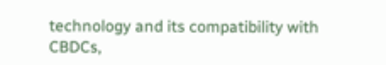technology and its compatibility with CBDCs,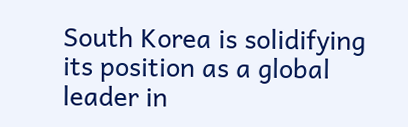South Korea is solidifying its position as a global leader in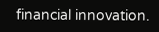financial innovation.